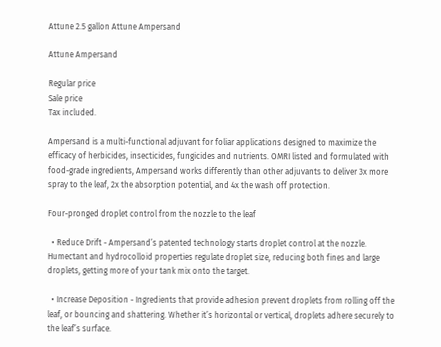Attune 2.5 gallon Attune Ampersand

Attune Ampersand

Regular price
Sale price
Tax included.

Ampersand is a multi-functional adjuvant for foliar applications designed to maximize the efficacy of herbicides, insecticides, fungicides and nutrients. OMRI listed and formulated with food-grade ingredients, Ampersand works differently than other adjuvants to deliver 3x more spray to the leaf, 2x the absorption potential, and 4x the wash off protection.

Four-pronged droplet control from the nozzle to the leaf

  • Reduce Drift - Ampersand’s patented technology starts droplet control at the nozzle. Humectant and hydrocolloid properties regulate droplet size, reducing both fines and large droplets, getting more of your tank mix onto the target.

  • Increase Deposition - Ingredients that provide adhesion prevent droplets from rolling off the leaf, or bouncing and shattering. Whether it’s horizontal or vertical, droplets adhere securely to the leaf’s surface.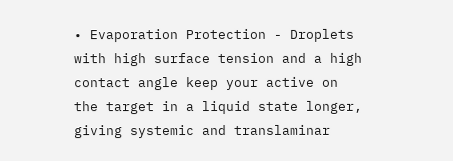• Evaporation Protection - Droplets with high surface tension and a high contact angle keep your active on the target in a liquid state longer, giving systemic and translaminar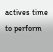actives time to perform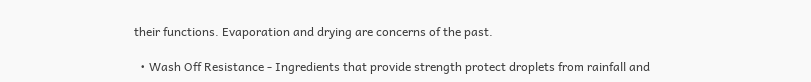their functions. Evaporation and drying are concerns of the past.

  • Wash Off Resistance - Ingredients that provide strength protect droplets from rainfall and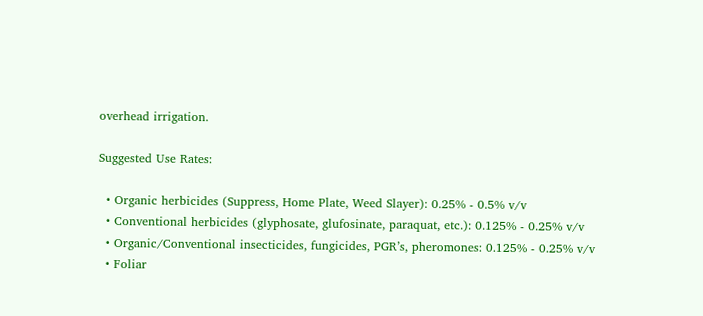overhead irrigation.

Suggested Use Rates:

  • Organic herbicides (Suppress, Home Plate, Weed Slayer): 0.25% - 0.5% v/v
  • Conventional herbicides (glyphosate, glufosinate, paraquat, etc.): 0.125% - 0.25% v/v
  • Organic/Conventional insecticides, fungicides, PGR’s, pheromones: 0.125% - 0.25% v/v
  • Foliar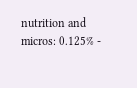nutrition and micros: 0.125% -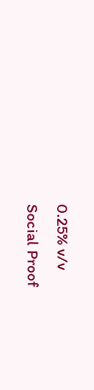0.25% v/v
Social Proof